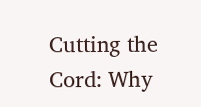Cutting the Cord: Why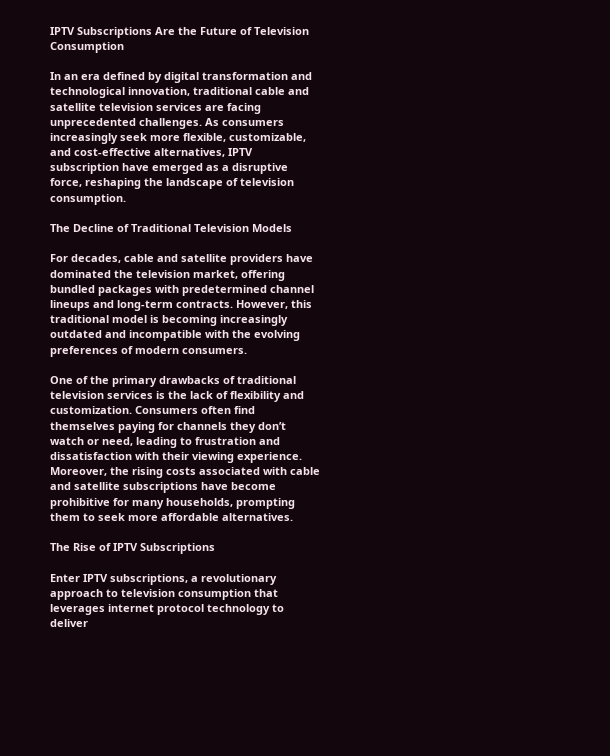IPTV Subscriptions Are the Future of Television Consumption

In an era defined by digital transformation and technological innovation, traditional cable and satellite television services are facing unprecedented challenges. As consumers increasingly seek more flexible, customizable, and cost-effective alternatives, IPTV subscription have emerged as a disruptive force, reshaping the landscape of television consumption.

The Decline of Traditional Television Models

For decades, cable and satellite providers have dominated the television market, offering bundled packages with predetermined channel lineups and long-term contracts. However, this traditional model is becoming increasingly outdated and incompatible with the evolving preferences of modern consumers.

One of the primary drawbacks of traditional television services is the lack of flexibility and customization. Consumers often find themselves paying for channels they don’t watch or need, leading to frustration and dissatisfaction with their viewing experience. Moreover, the rising costs associated with cable and satellite subscriptions have become prohibitive for many households, prompting them to seek more affordable alternatives.

The Rise of IPTV Subscriptions

Enter IPTV subscriptions, a revolutionary approach to television consumption that leverages internet protocol technology to deliver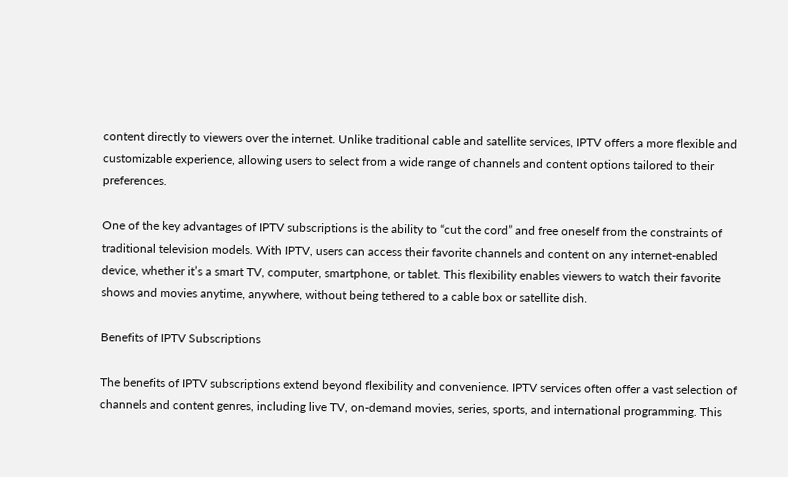content directly to viewers over the internet. Unlike traditional cable and satellite services, IPTV offers a more flexible and customizable experience, allowing users to select from a wide range of channels and content options tailored to their preferences.

One of the key advantages of IPTV subscriptions is the ability to “cut the cord” and free oneself from the constraints of traditional television models. With IPTV, users can access their favorite channels and content on any internet-enabled device, whether it’s a smart TV, computer, smartphone, or tablet. This flexibility enables viewers to watch their favorite shows and movies anytime, anywhere, without being tethered to a cable box or satellite dish.

Benefits of IPTV Subscriptions

The benefits of IPTV subscriptions extend beyond flexibility and convenience. IPTV services often offer a vast selection of channels and content genres, including live TV, on-demand movies, series, sports, and international programming. This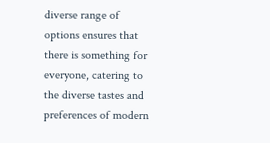diverse range of options ensures that there is something for everyone, catering to the diverse tastes and preferences of modern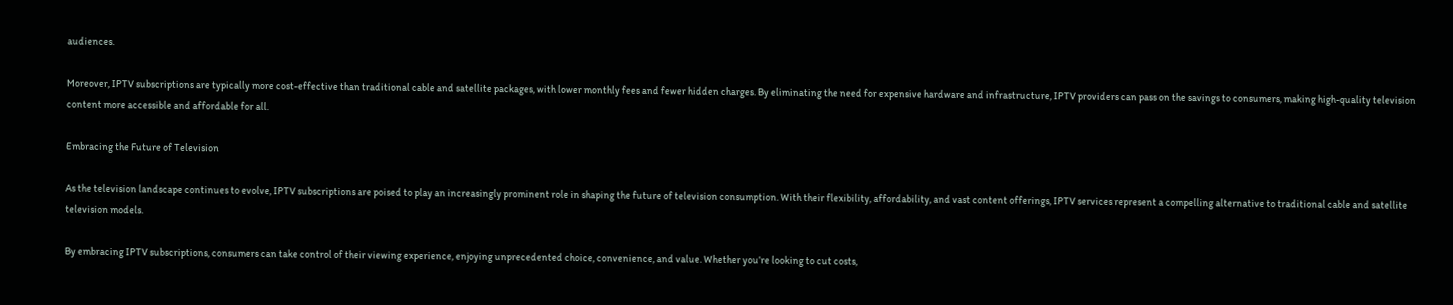audiences.

Moreover, IPTV subscriptions are typically more cost-effective than traditional cable and satellite packages, with lower monthly fees and fewer hidden charges. By eliminating the need for expensive hardware and infrastructure, IPTV providers can pass on the savings to consumers, making high-quality television content more accessible and affordable for all.

Embracing the Future of Television

As the television landscape continues to evolve, IPTV subscriptions are poised to play an increasingly prominent role in shaping the future of television consumption. With their flexibility, affordability, and vast content offerings, IPTV services represent a compelling alternative to traditional cable and satellite television models.

By embracing IPTV subscriptions, consumers can take control of their viewing experience, enjoying unprecedented choice, convenience, and value. Whether you’re looking to cut costs,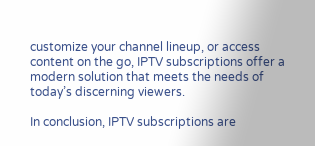customize your channel lineup, or access content on the go, IPTV subscriptions offer a modern solution that meets the needs of today’s discerning viewers.

In conclusion, IPTV subscriptions are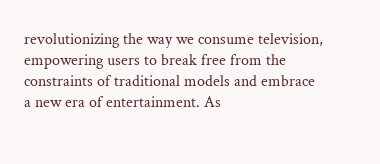revolutionizing the way we consume television, empowering users to break free from the constraints of traditional models and embrace a new era of entertainment. As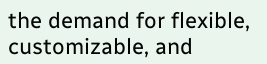the demand for flexible, customizable, and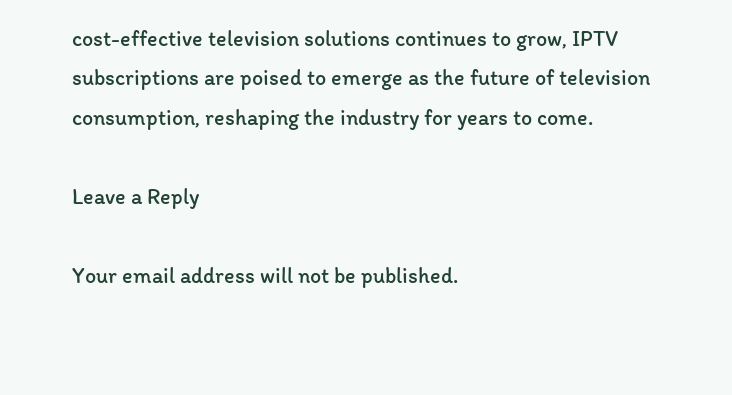cost-effective television solutions continues to grow, IPTV subscriptions are poised to emerge as the future of television consumption, reshaping the industry for years to come.

Leave a Reply

Your email address will not be published.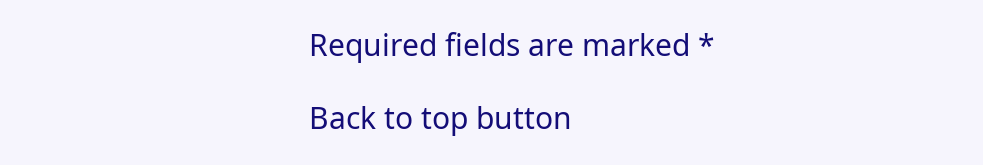Required fields are marked *

Back to top button